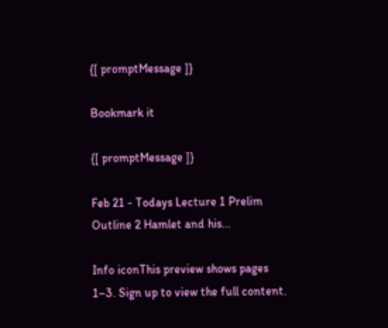{[ promptMessage ]}

Bookmark it

{[ promptMessage ]}

Feb 21 - Todays Lecture 1 Prelim Outline 2 Hamlet and his...

Info iconThis preview shows pages 1–3. Sign up to view the full content.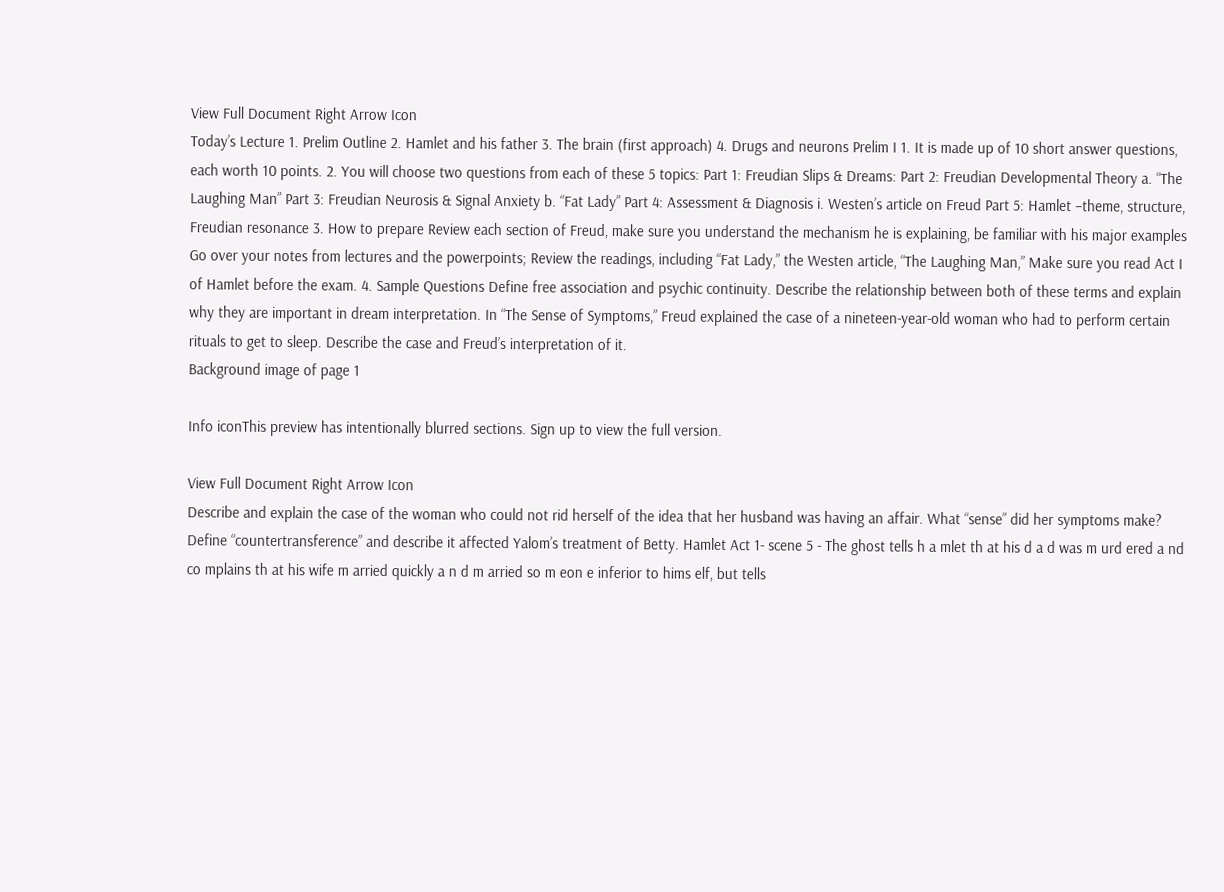View Full Document Right Arrow Icon
Today’s Lecture 1. Prelim Outline 2. Hamlet and his father 3. The brain (first approach) 4. Drugs and neurons Prelim I 1. It is made up of 10 short answer questions, each worth 10 points. 2. You will choose two questions from each of these 5 topics: Part 1: Freudian Slips & Dreams: Part 2: Freudian Developmental Theory a. “The Laughing Man” Part 3: Freudian Neurosis & Signal Anxiety b. “Fat Lady” Part 4: Assessment & Diagnosis i. Westen’s article on Freud Part 5: Hamlet –theme, structure, Freudian resonance 3. How to prepare Review each section of Freud, make sure you understand the mechanism he is explaining, be familiar with his major examples Go over your notes from lectures and the powerpoints; Review the readings, including “Fat Lady,” the Westen article, “The Laughing Man,” Make sure you read Act I of Hamlet before the exam. 4. Sample Questions Define free association and psychic continuity. Describe the relationship between both of these terms and explain why they are important in dream interpretation. In “The Sense of Symptoms,” Freud explained the case of a nineteen-year-old woman who had to perform certain rituals to get to sleep. Describe the case and Freud’s interpretation of it.
Background image of page 1

Info iconThis preview has intentionally blurred sections. Sign up to view the full version.

View Full Document Right Arrow Icon
Describe and explain the case of the woman who could not rid herself of the idea that her husband was having an affair. What “sense” did her symptoms make? Define “countertransference” and describe it affected Yalom’s treatment of Betty. Hamlet Act 1- scene 5 - The ghost tells h a mlet th at his d a d was m urd ered a nd co mplains th at his wife m arried quickly a n d m arried so m eon e inferior to hims elf, but tells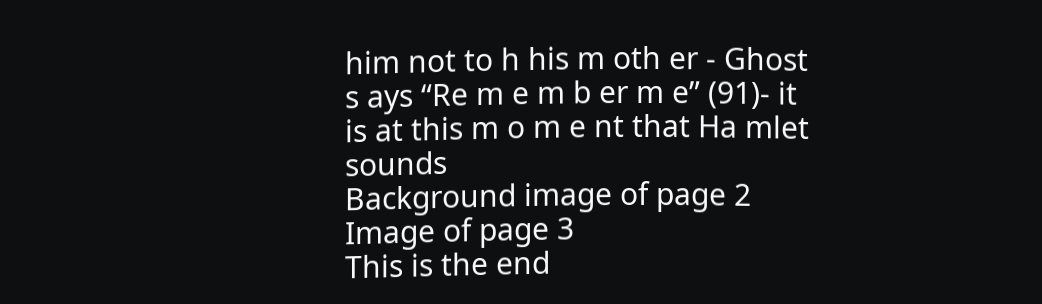him not to h his m oth er - Ghost s ays “Re m e m b er m e” (91)- it is at this m o m e nt that Ha mlet sounds
Background image of page 2
Image of page 3
This is the end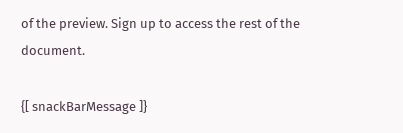of the preview. Sign up to access the rest of the document.

{[ snackBarMessage ]}